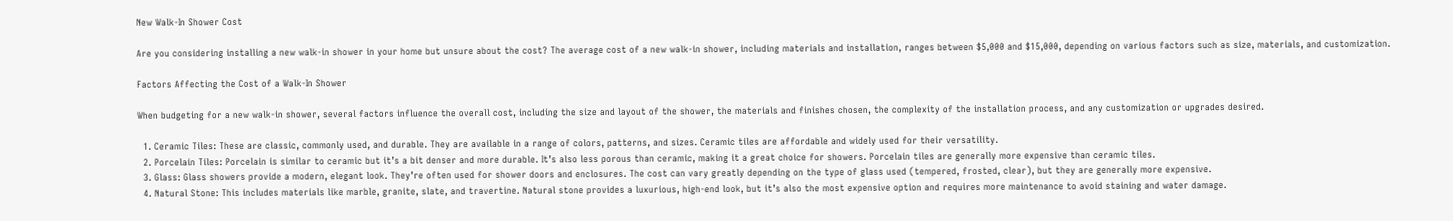New Walk-In Shower Cost

Are you considering installing a new walk-in shower in your home but unsure about the cost? The average cost of a new walk-in shower, including materials and installation, ranges between $5,000 and $15,000, depending on various factors such as size, materials, and customization.

Factors Affecting the Cost of a Walk-In Shower

When budgeting for a new walk-in shower, several factors influence the overall cost, including the size and layout of the shower, the materials and finishes chosen, the complexity of the installation process, and any customization or upgrades desired.

  1. Ceramic Tiles: These are classic, commonly used, and durable. They are available in a range of colors, patterns, and sizes. Ceramic tiles are affordable and widely used for their versatility.
  2. Porcelain Tiles: Porcelain is similar to ceramic but it’s a bit denser and more durable. It’s also less porous than ceramic, making it a great choice for showers. Porcelain tiles are generally more expensive than ceramic tiles.
  3. Glass: Glass showers provide a modern, elegant look. They’re often used for shower doors and enclosures. The cost can vary greatly depending on the type of glass used (tempered, frosted, clear), but they are generally more expensive.
  4. Natural Stone: This includes materials like marble, granite, slate, and travertine. Natural stone provides a luxurious, high-end look, but it’s also the most expensive option and requires more maintenance to avoid staining and water damage.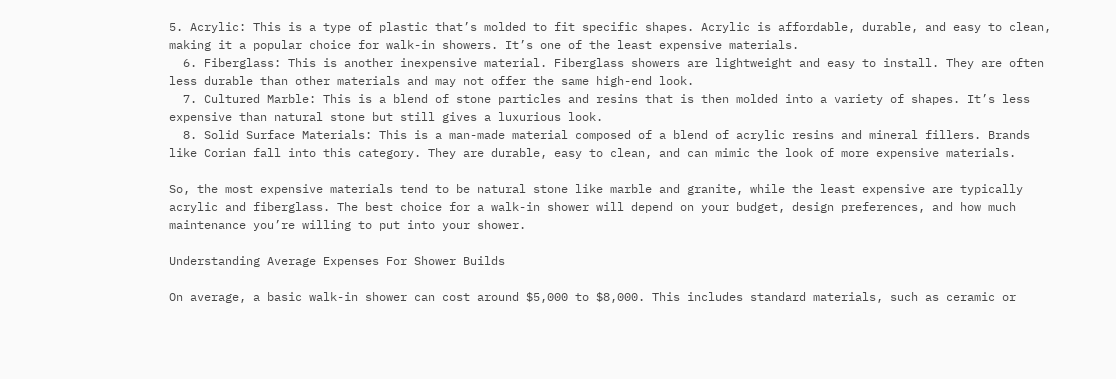5. Acrylic: This is a type of plastic that’s molded to fit specific shapes. Acrylic is affordable, durable, and easy to clean, making it a popular choice for walk-in showers. It’s one of the least expensive materials.
  6. Fiberglass: This is another inexpensive material. Fiberglass showers are lightweight and easy to install. They are often less durable than other materials and may not offer the same high-end look.
  7. Cultured Marble: This is a blend of stone particles and resins that is then molded into a variety of shapes. It’s less expensive than natural stone but still gives a luxurious look.
  8. Solid Surface Materials: This is a man-made material composed of a blend of acrylic resins and mineral fillers. Brands like Corian fall into this category. They are durable, easy to clean, and can mimic the look of more expensive materials.

So, the most expensive materials tend to be natural stone like marble and granite, while the least expensive are typically acrylic and fiberglass. The best choice for a walk-in shower will depend on your budget, design preferences, and how much maintenance you’re willing to put into your shower.

Understanding Average Expenses For Shower Builds

On average, a basic walk-in shower can cost around $5,000 to $8,000. This includes standard materials, such as ceramic or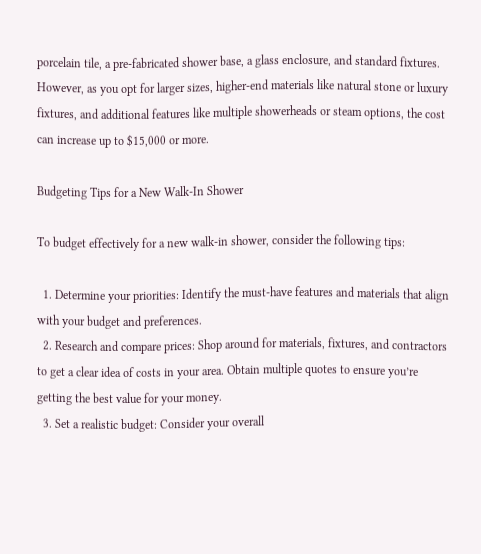porcelain tile, a pre-fabricated shower base, a glass enclosure, and standard fixtures. However, as you opt for larger sizes, higher-end materials like natural stone or luxury fixtures, and additional features like multiple showerheads or steam options, the cost can increase up to $15,000 or more.

Budgeting Tips for a New Walk-In Shower

To budget effectively for a new walk-in shower, consider the following tips:

  1. Determine your priorities: Identify the must-have features and materials that align with your budget and preferences.
  2. Research and compare prices: Shop around for materials, fixtures, and contractors to get a clear idea of costs in your area. Obtain multiple quotes to ensure you’re getting the best value for your money.
  3. Set a realistic budget: Consider your overall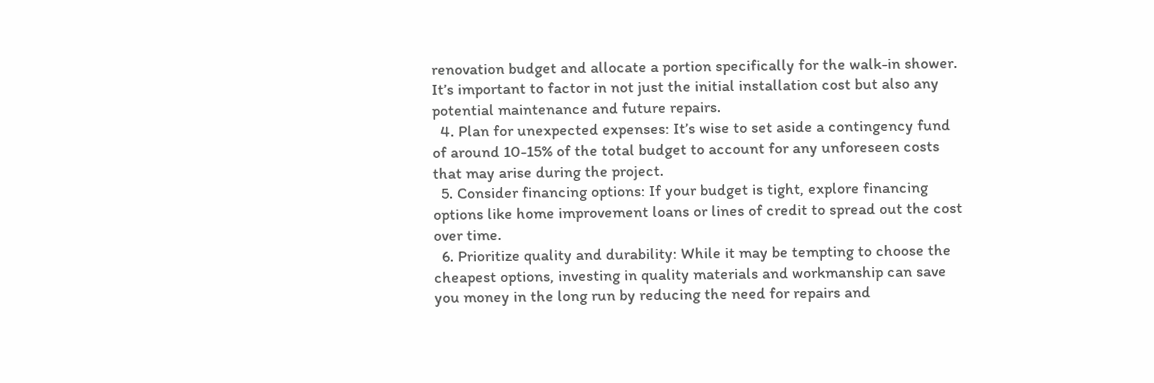renovation budget and allocate a portion specifically for the walk-in shower. It’s important to factor in not just the initial installation cost but also any potential maintenance and future repairs.
  4. Plan for unexpected expenses: It’s wise to set aside a contingency fund of around 10-15% of the total budget to account for any unforeseen costs that may arise during the project.
  5. Consider financing options: If your budget is tight, explore financing options like home improvement loans or lines of credit to spread out the cost over time.
  6. Prioritize quality and durability: While it may be tempting to choose the cheapest options, investing in quality materials and workmanship can save you money in the long run by reducing the need for repairs and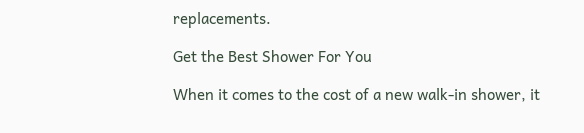replacements.

Get the Best Shower For You

When it comes to the cost of a new walk-in shower, it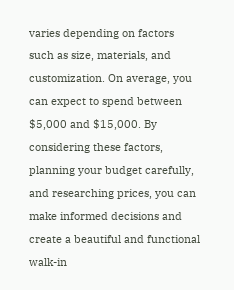varies depending on factors such as size, materials, and customization. On average, you can expect to spend between $5,000 and $15,000. By considering these factors, planning your budget carefully, and researching prices, you can make informed decisions and create a beautiful and functional walk-in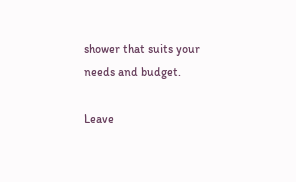shower that suits your needs and budget.

Leave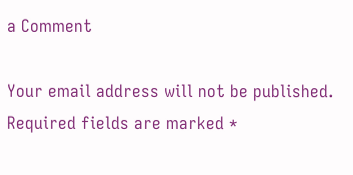a Comment

Your email address will not be published. Required fields are marked *